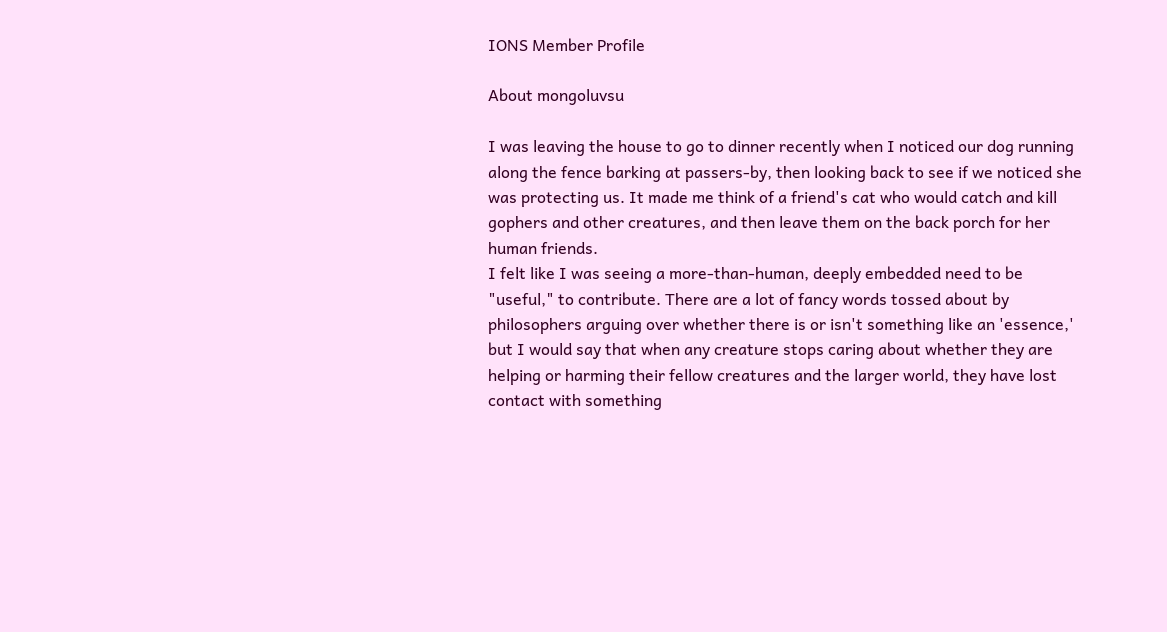IONS Member Profile

About mongoluvsu

I was leaving the house to go to dinner recently when I noticed our dog running along the fence barking at passers-by, then looking back to see if we noticed she was protecting us. It made me think of a friend's cat who would catch and kill gophers and other creatures, and then leave them on the back porch for her human friends.
I felt like I was seeing a more-than-human, deeply embedded need to be "useful," to contribute. There are a lot of fancy words tossed about by philosophers arguing over whether there is or isn't something like an 'essence,' but I would say that when any creature stops caring about whether they are helping or harming their fellow creatures and the larger world, they have lost contact with something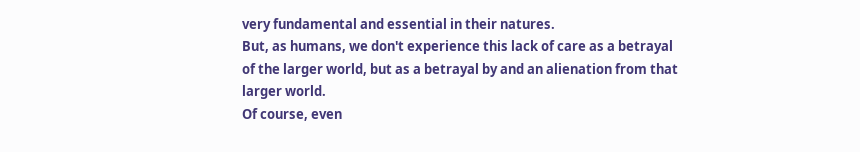very fundamental and essential in their natures.
But, as humans, we don't experience this lack of care as a betrayal of the larger world, but as a betrayal by and an alienation from that larger world.
Of course, even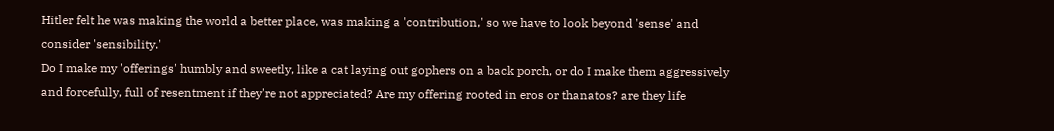Hitler felt he was making the world a better place, was making a 'contribution,' so we have to look beyond 'sense' and consider 'sensibility.'
Do I make my 'offerings' humbly and sweetly, like a cat laying out gophers on a back porch, or do I make them aggressively and forcefully, full of resentment if they're not appreciated? Are my offering rooted in eros or thanatos? are they life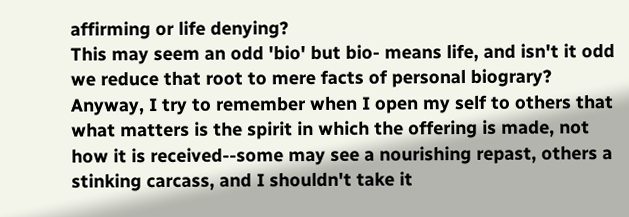affirming or life denying?
This may seem an odd 'bio' but bio- means life, and isn't it odd we reduce that root to mere facts of personal biograry?
Anyway, I try to remember when I open my self to others that what matters is the spirit in which the offering is made, not how it is received--some may see a nourishing repast, others a stinking carcass, and I shouldn't take it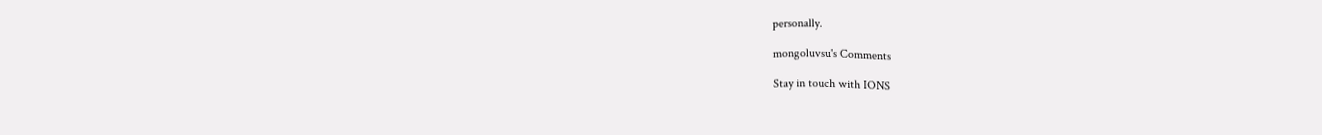personally.

mongoluvsu's Comments

Stay in touch with IONS